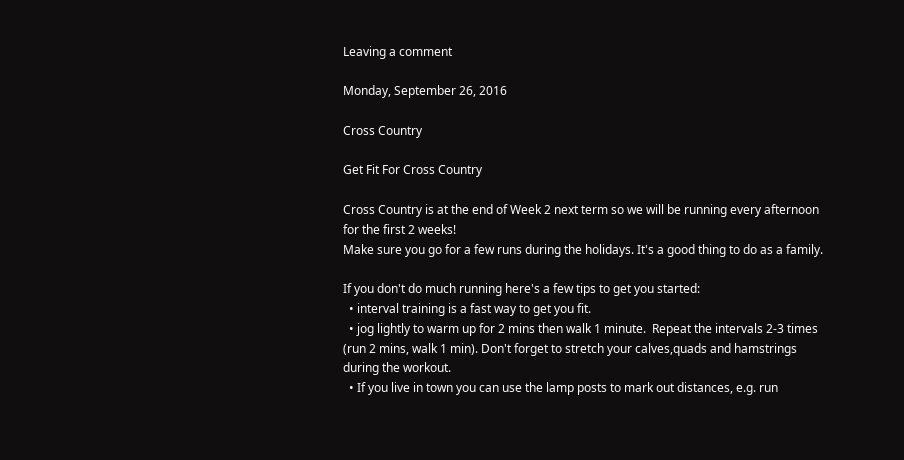Leaving a comment

Monday, September 26, 2016

Cross Country

Get Fit For Cross Country

Cross Country is at the end of Week 2 next term so we will be running every afternoon for the first 2 weeks!
Make sure you go for a few runs during the holidays. It's a good thing to do as a family.

If you don't do much running here's a few tips to get you started:
  • interval training is a fast way to get you fit.
  • jog lightly to warm up for 2 mins then walk 1 minute.  Repeat the intervals 2-3 times (run 2 mins, walk 1 min). Don't forget to stretch your calves,quads and hamstrings during the workout.
  • If you live in town you can use the lamp posts to mark out distances, e.g. run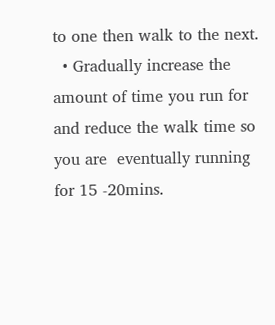to one then walk to the next.
  • Gradually increase the amount of time you run for and reduce the walk time so you are  eventually running for 15 -20mins.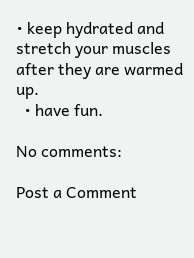• keep hydrated and stretch your muscles after they are warmed up.
  • have fun.

No comments:

Post a Comment